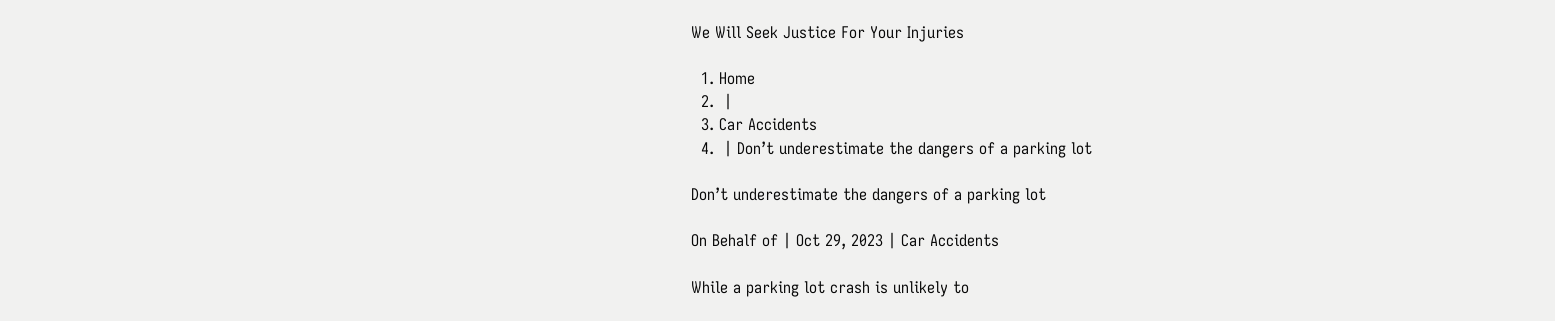We Will Seek Justice For Your Injuries

  1. Home
  2.  |
  3. Car Accidents
  4.  | Don’t underestimate the dangers of a parking lot

Don’t underestimate the dangers of a parking lot

On Behalf of | Oct 29, 2023 | Car Accidents

While a parking lot crash is unlikely to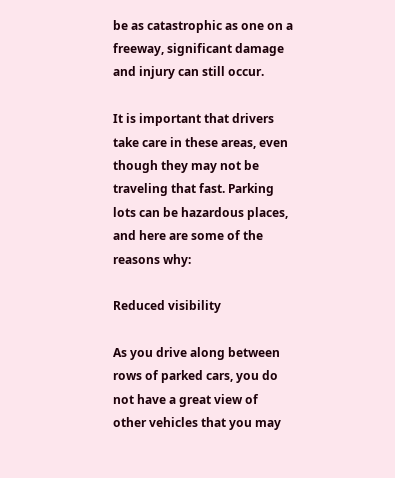be as catastrophic as one on a freeway, significant damage and injury can still occur.

It is important that drivers take care in these areas, even though they may not be traveling that fast. Parking lots can be hazardous places, and here are some of the reasons why:

Reduced visibility

As you drive along between rows of parked cars, you do not have a great view of other vehicles that you may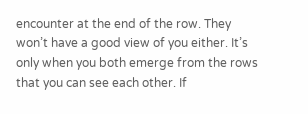encounter at the end of the row. They won’t have a good view of you either. It’s only when you both emerge from the rows that you can see each other. If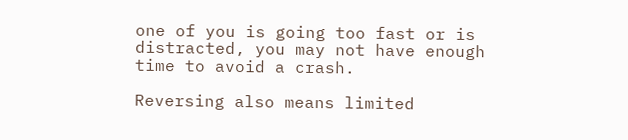one of you is going too fast or is distracted, you may not have enough time to avoid a crash.

Reversing also means limited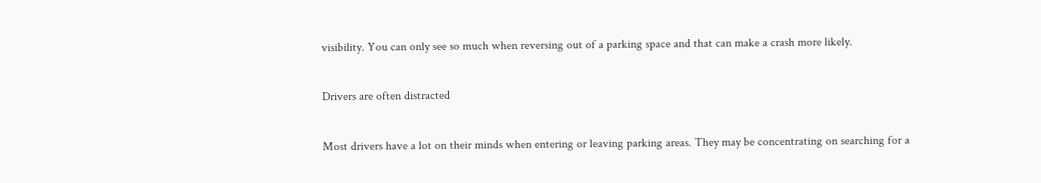visibility. You can only see so much when reversing out of a parking space and that can make a crash more likely.

Drivers are often distracted

Most drivers have a lot on their minds when entering or leaving parking areas. They may be concentrating on searching for a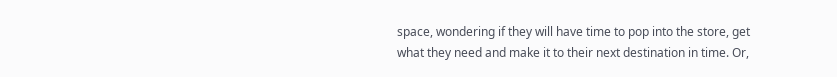space, wondering if they will have time to pop into the store, get what they need and make it to their next destination in time. Or,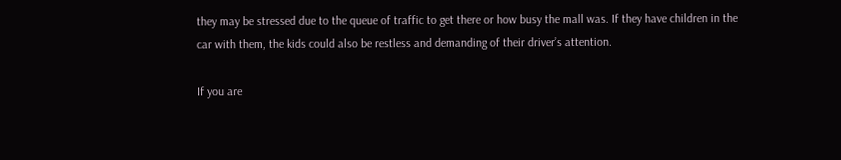they may be stressed due to the queue of traffic to get there or how busy the mall was. If they have children in the car with them, the kids could also be restless and demanding of their driver’s attention.

If you are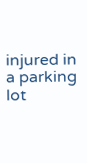injured in a parking lot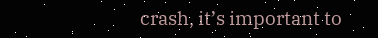crash, it’s important to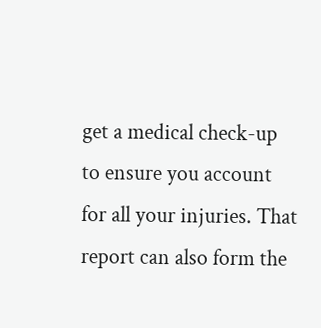get a medical check-up to ensure you account for all your injuries. That report can also form the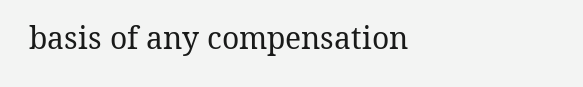basis of any compensation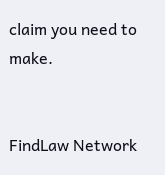claim you need to make.


FindLaw Network